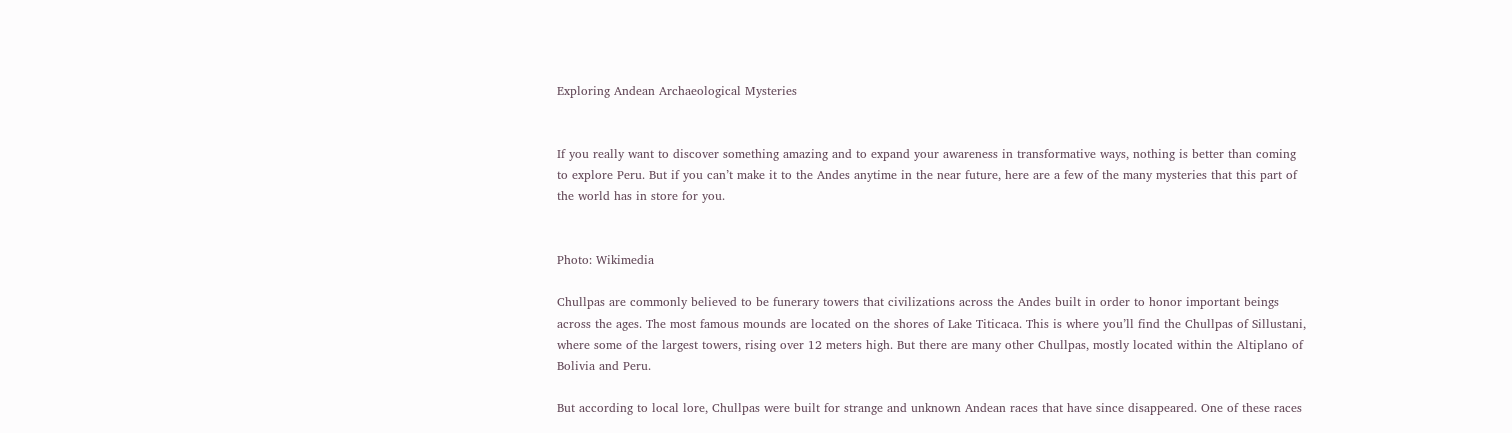Exploring Andean Archaeological Mysteries


If you really want to discover something amazing and to expand your awareness in transformative ways, nothing is better than coming to explore Peru. But if you can’t make it to the Andes anytime in the near future, here are a few of the many mysteries that this part of the world has in store for you.


Photo: Wikimedia

Chullpas are commonly believed to be funerary towers that civilizations across the Andes built in order to honor important beings across the ages. The most famous mounds are located on the shores of Lake Titicaca. This is where you’ll find the Chullpas of Sillustani, where some of the largest towers, rising over 12 meters high. But there are many other Chullpas, mostly located within the Altiplano of Bolivia and Peru.

But according to local lore, Chullpas were built for strange and unknown Andean races that have since disappeared. One of these races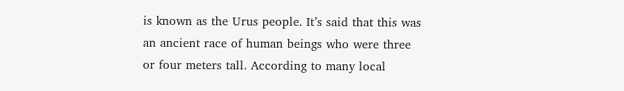is known as the Urus people. It’s said that this was an ancient race of human beings who were three or four meters tall. According to many local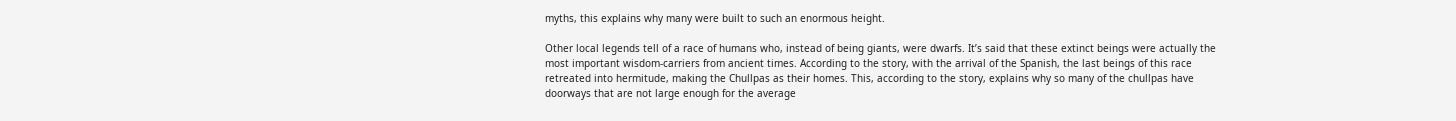myths, this explains why many were built to such an enormous height.

Other local legends tell of a race of humans who, instead of being giants, were dwarfs. It’s said that these extinct beings were actually the most important wisdom-carriers from ancient times. According to the story, with the arrival of the Spanish, the last beings of this race retreated into hermitude, making the Chullpas as their homes. This, according to the story, explains why so many of the chullpas have doorways that are not large enough for the average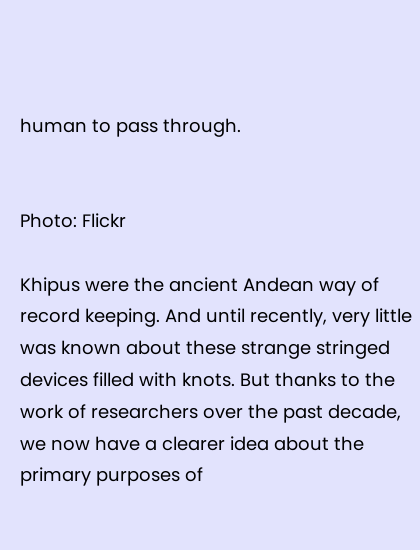human to pass through.


Photo: Flickr

Khipus were the ancient Andean way of record keeping. And until recently, very little was known about these strange stringed devices filled with knots. But thanks to the work of researchers over the past decade, we now have a clearer idea about the primary purposes of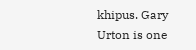khipus. Gary Urton is one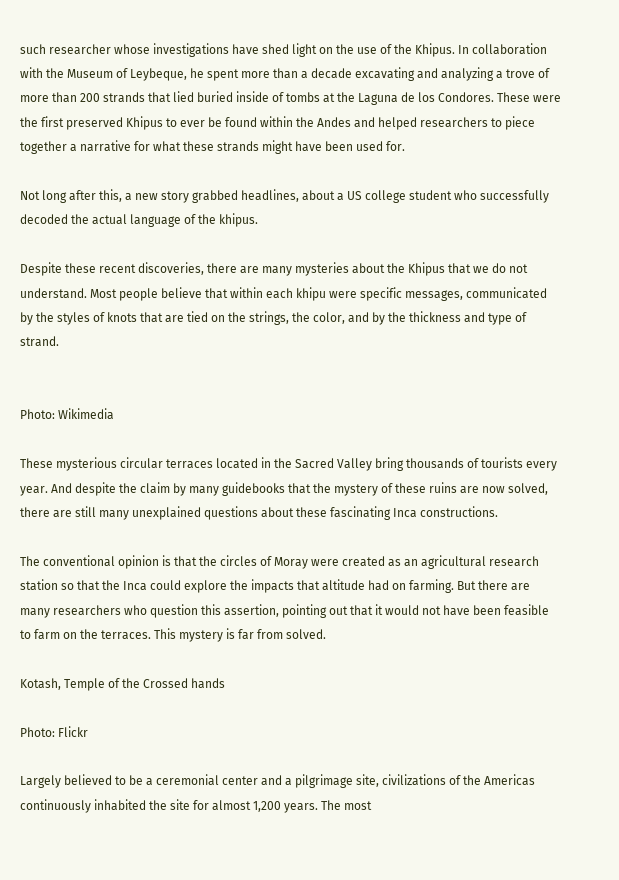such researcher whose investigations have shed light on the use of the Khipus. In collaboration with the Museum of Leybeque, he spent more than a decade excavating and analyzing a trove of more than 200 strands that lied buried inside of tombs at the Laguna de los Condores. These were the first preserved Khipus to ever be found within the Andes and helped researchers to piece together a narrative for what these strands might have been used for.

Not long after this, a new story grabbed headlines, about a US college student who successfully decoded the actual language of the khipus.

Despite these recent discoveries, there are many mysteries about the Khipus that we do not understand. Most people believe that within each khipu were specific messages, communicated by the styles of knots that are tied on the strings, the color, and by the thickness and type of strand.


Photo: Wikimedia

These mysterious circular terraces located in the Sacred Valley bring thousands of tourists every year. And despite the claim by many guidebooks that the mystery of these ruins are now solved, there are still many unexplained questions about these fascinating Inca constructions.

The conventional opinion is that the circles of Moray were created as an agricultural research station so that the Inca could explore the impacts that altitude had on farming. But there are many researchers who question this assertion, pointing out that it would not have been feasible to farm on the terraces. This mystery is far from solved.

Kotash, Temple of the Crossed hands

Photo: Flickr

Largely believed to be a ceremonial center and a pilgrimage site, civilizations of the Americas continuously inhabited the site for almost 1,200 years. The most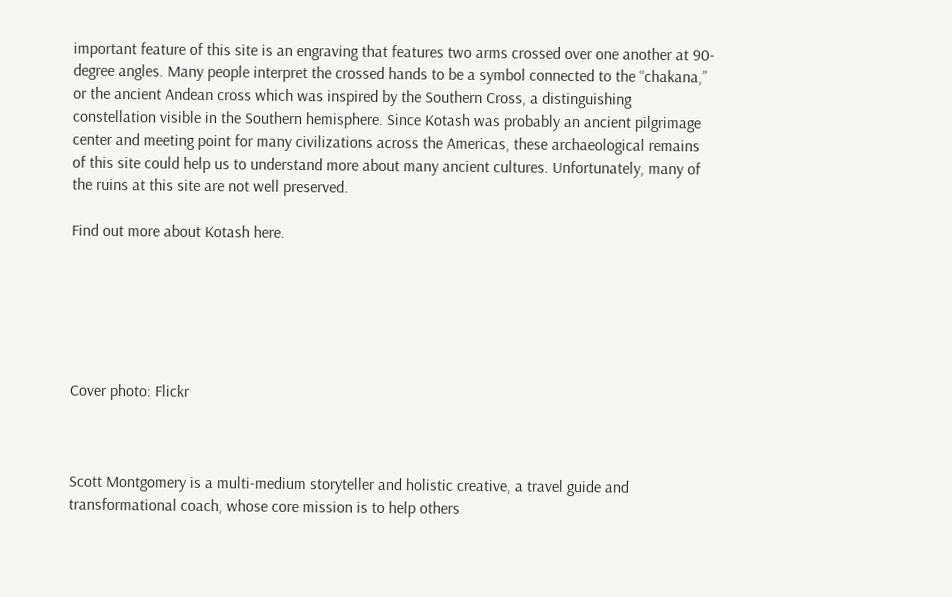important feature of this site is an engraving that features two arms crossed over one another at 90-degree angles. Many people interpret the crossed hands to be a symbol connected to the “chakana,” or the ancient Andean cross which was inspired by the Southern Cross, a distinguishing constellation visible in the Southern hemisphere. Since Kotash was probably an ancient pilgrimage center and meeting point for many civilizations across the Americas, these archaeological remains of this site could help us to understand more about many ancient cultures. Unfortunately, many of the ruins at this site are not well preserved.

Find out more about Kotash here.






Cover photo: Flickr



Scott Montgomery is a multi-medium storyteller and holistic creative, a travel guide and transformational coach, whose core mission is to help others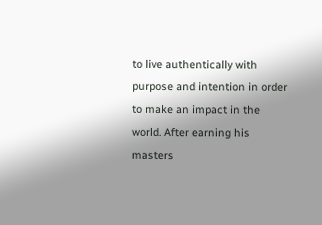to live authentically with purpose and intention in order to make an impact in the world. After earning his masters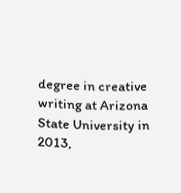degree in creative writing at Arizona State University in 2013,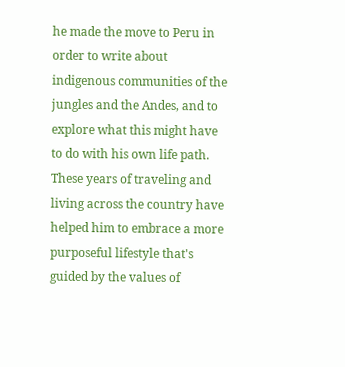he made the move to Peru in order to write about indigenous communities of the jungles and the Andes, and to explore what this might have to do with his own life path. These years of traveling and living across the country have helped him to embrace a more purposeful lifestyle that's guided by the values of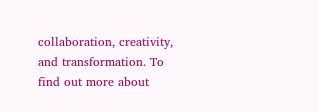collaboration, creativity, and transformation. To find out more about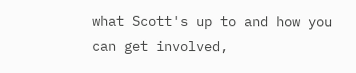what Scott's up to and how you can get involved,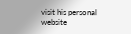visit his personal website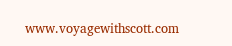www.voyagewithscott.com